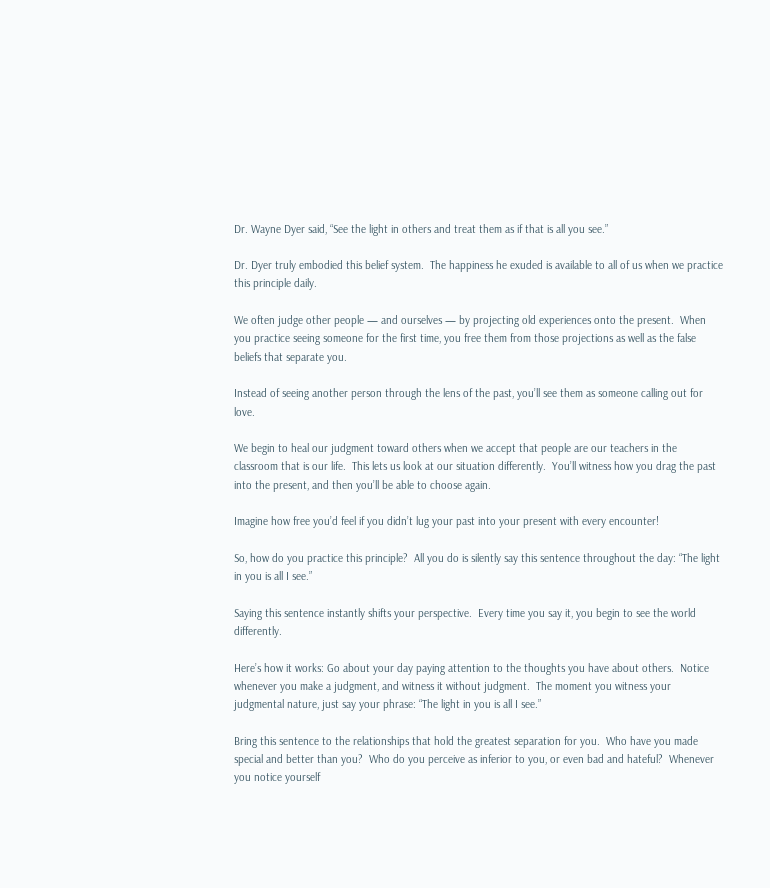Dr. Wayne Dyer said, “See the light in others and treat them as if that is all you see.”

Dr. Dyer truly embodied this belief system.  The happiness he exuded is available to all of us when we practice this principle daily.

We often judge other people — and ourselves — by projecting old experiences onto the present.  When you practice seeing someone for the first time, you free them from those projections as well as the false beliefs that separate you.

Instead of seeing another person through the lens of the past, you’ll see them as someone calling out for love.

We begin to heal our judgment toward others when we accept that people are our teachers in the classroom that is our life.  This lets us look at our situation differently.  You’ll witness how you drag the past into the present, and then you’ll be able to choose again.

Imagine how free you’d feel if you didn’t lug your past into your present with every encounter!

So, how do you practice this principle?  All you do is silently say this sentence throughout the day: “The light in you is all I see.”

Saying this sentence instantly shifts your perspective.  Every time you say it, you begin to see the world differently.

Here’s how it works: Go about your day paying attention to the thoughts you have about others.  Notice whenever you make a judgment, and witness it without judgment.  The moment you witness your judgmental nature, just say your phrase: “The light in you is all I see.”

Bring this sentence to the relationships that hold the greatest separation for you.  Who have you made special and better than you?  Who do you perceive as inferior to you, or even bad and hateful?  Whenever you notice yourself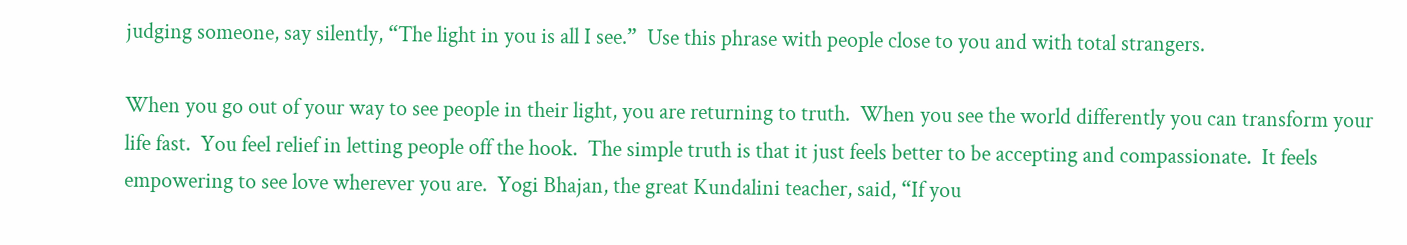judging someone, say silently, “The light in you is all I see.”  Use this phrase with people close to you and with total strangers.

When you go out of your way to see people in their light, you are returning to truth.  When you see the world differently you can transform your life fast.  You feel relief in letting people off the hook.  The simple truth is that it just feels better to be accepting and compassionate.  It feels empowering to see love wherever you are.  Yogi Bhajan, the great Kundalini teacher, said, “If you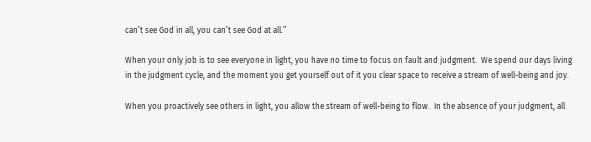can’t see God in all, you can’t see God at all.”

When your only job is to see everyone in light, you have no time to focus on fault and judgment.  We spend our days living in the judgment cycle, and the moment you get yourself out of it you clear space to receive a stream of well-being and joy.

When you proactively see others in light, you allow the stream of well-being to flow.  In the absence of your judgment, all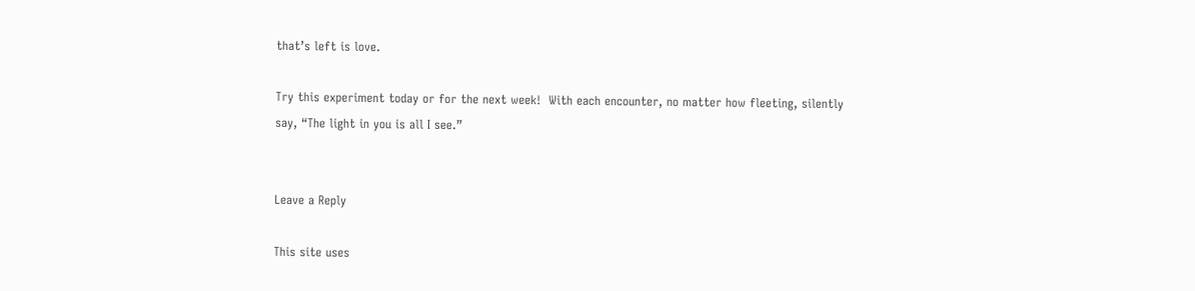that’s left is love.

Try this experiment today or for the next week!  With each encounter, no matter how fleeting, silently say, “The light in you is all I see.”


Leave a Reply

This site uses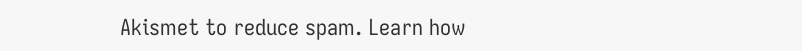Akismet to reduce spam. Learn how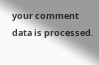your comment data is processed.